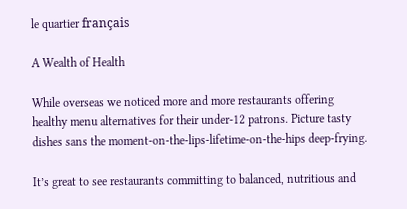le quartier français

A Wealth of Health

While overseas we noticed more and more restaurants offering healthy menu alternatives for their under-12 patrons. Picture tasty dishes sans the moment-on-the-lips-lifetime-on-the-hips deep-frying.

It’s great to see restaurants committing to balanced, nutritious and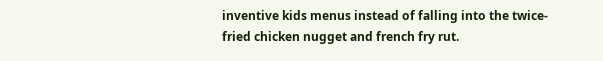inventive kids menus instead of falling into the twice-fried chicken nugget and french fry rut.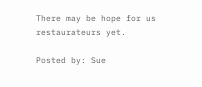There may be hope for us restaurateurs yet.

Posted by: Sue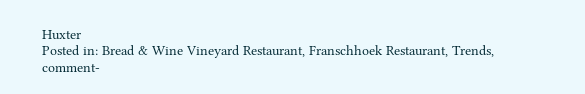Huxter
Posted in: Bread & Wine Vineyard Restaurant, Franschhoek Restaurant, Trends,
comment-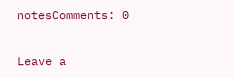notesComments: 0


Leave a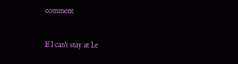comment

If I can't stay at Le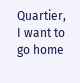Quartier, I want to go home